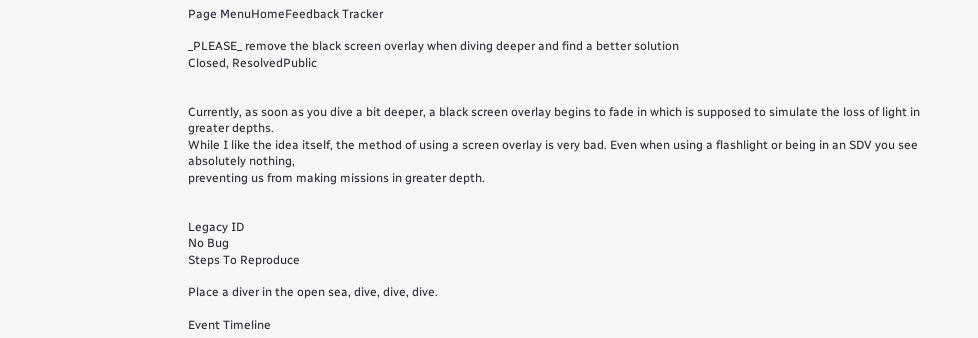Page MenuHomeFeedback Tracker

_PLEASE_ remove the black screen overlay when diving deeper and find a better solution
Closed, ResolvedPublic


Currently, as soon as you dive a bit deeper, a black screen overlay begins to fade in which is supposed to simulate the loss of light in greater depths.
While I like the idea itself, the method of using a screen overlay is very bad. Even when using a flashlight or being in an SDV you see absolutely nothing,
preventing us from making missions in greater depth.


Legacy ID
No Bug
Steps To Reproduce

Place a diver in the open sea, dive, dive, dive.

Event Timeline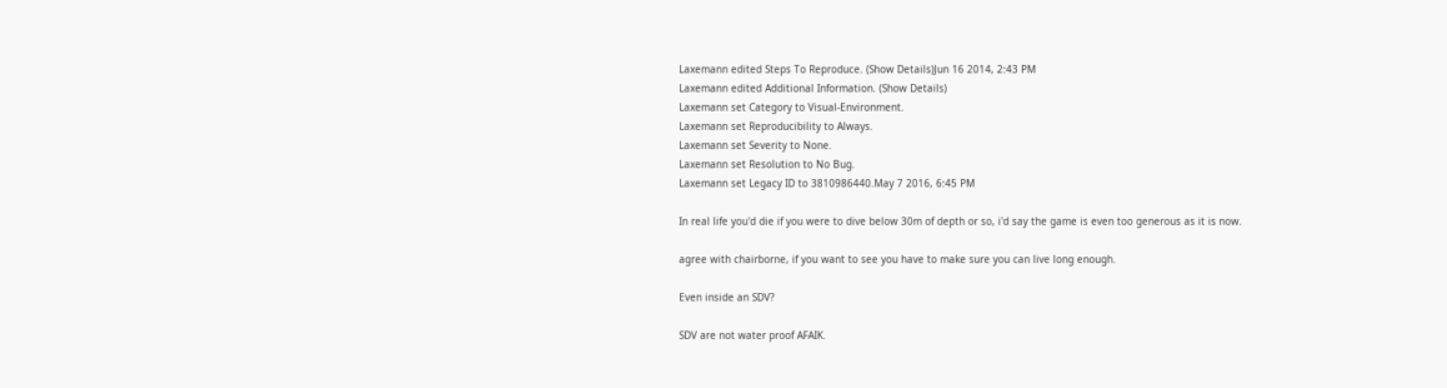Laxemann edited Steps To Reproduce. (Show Details)Jun 16 2014, 2:43 PM
Laxemann edited Additional Information. (Show Details)
Laxemann set Category to Visual-Environment.
Laxemann set Reproducibility to Always.
Laxemann set Severity to None.
Laxemann set Resolution to No Bug.
Laxemann set Legacy ID to 3810986440.May 7 2016, 6:45 PM

In real life you'd die if you were to dive below 30m of depth or so, i'd say the game is even too generous as it is now.

agree with chairborne, if you want to see you have to make sure you can live long enough.

Even inside an SDV?

SDV are not water proof AFAIK.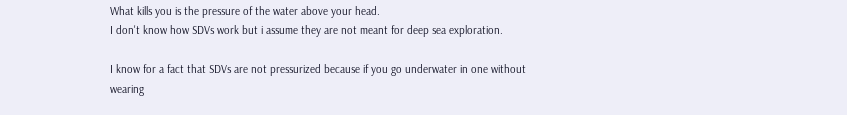What kills you is the pressure of the water above your head.
I don't know how SDVs work but i assume they are not meant for deep sea exploration.

I know for a fact that SDVs are not pressurized because if you go underwater in one without wearing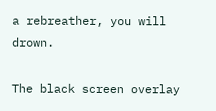a rebreather, you will drown.

The black screen overlay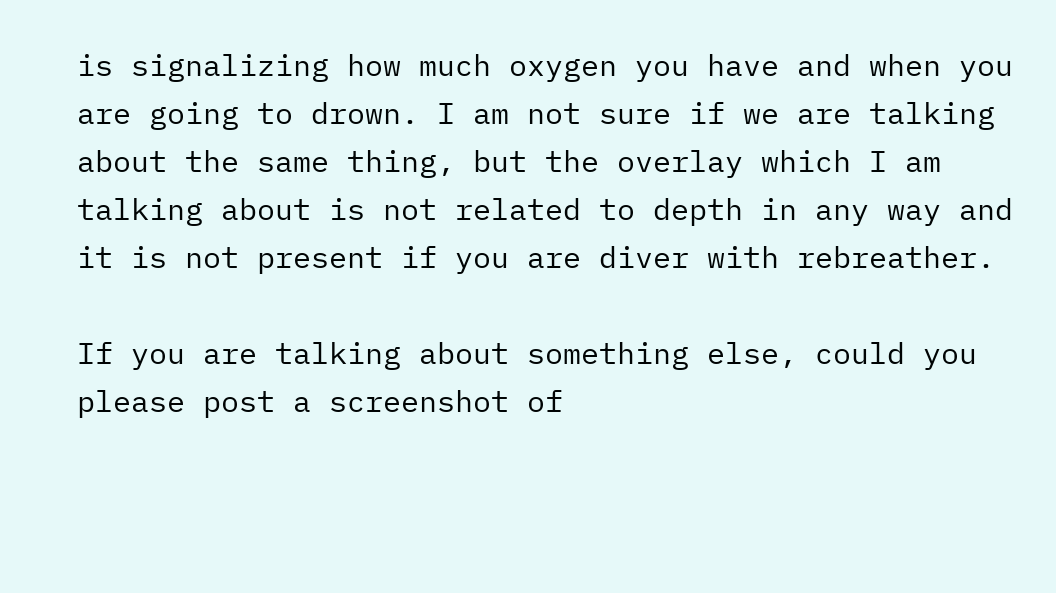is signalizing how much oxygen you have and when you are going to drown. I am not sure if we are talking about the same thing, but the overlay which I am talking about is not related to depth in any way and it is not present if you are diver with rebreather.

If you are talking about something else, could you please post a screenshot of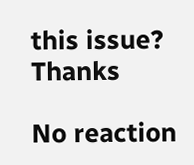this issue? Thanks

No reaction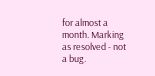for almost a month. Marking as resolved - not a bug.